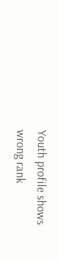Youth profile shows wrong rank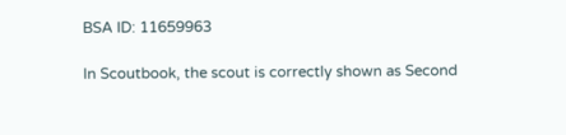BSA ID: 11659963

In Scoutbook, the scout is correctly shown as Second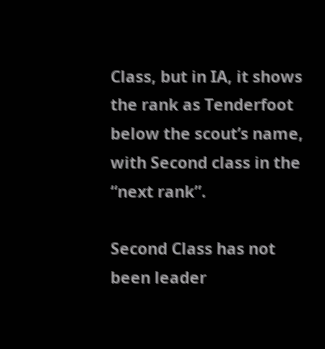Class, but in IA, it shows the rank as Tenderfoot below the scout’s name, with Second class in the “next rank”.

Second Class has not been leader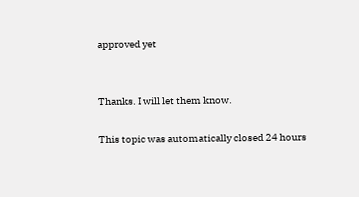approved yet


Thanks. I will let them know.

This topic was automatically closed 24 hours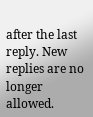after the last reply. New replies are no longer allowed.